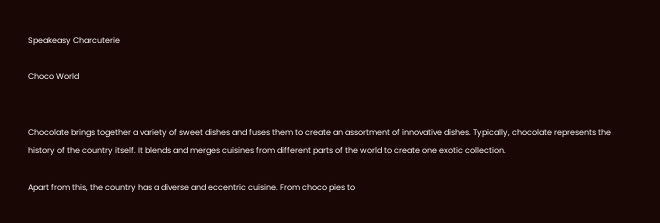Speakeasy Charcuterie

Choco World


Chocolate brings together a variety of sweet dishes and fuses them to create an assortment of innovative dishes. Typically, chocolate represents the history of the country itself. It blends and merges cuisines from different parts of the world to create one exotic collection.

Apart from this, the country has a diverse and eccentric cuisine. From choco pies to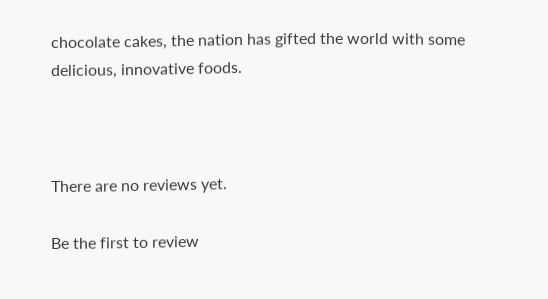chocolate cakes, the nation has gifted the world with some delicious, innovative foods.



There are no reviews yet.

Be the first to review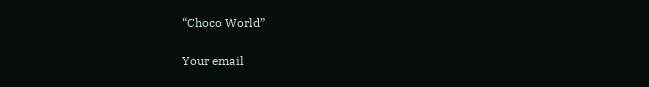“Choco World”

Your email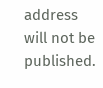address will not be published.